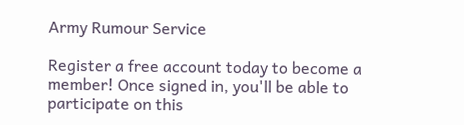Army Rumour Service

Register a free account today to become a member! Once signed in, you'll be able to participate on this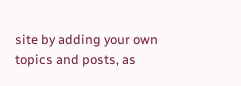site by adding your own topics and posts, as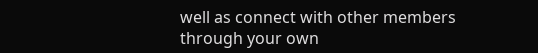well as connect with other members through your own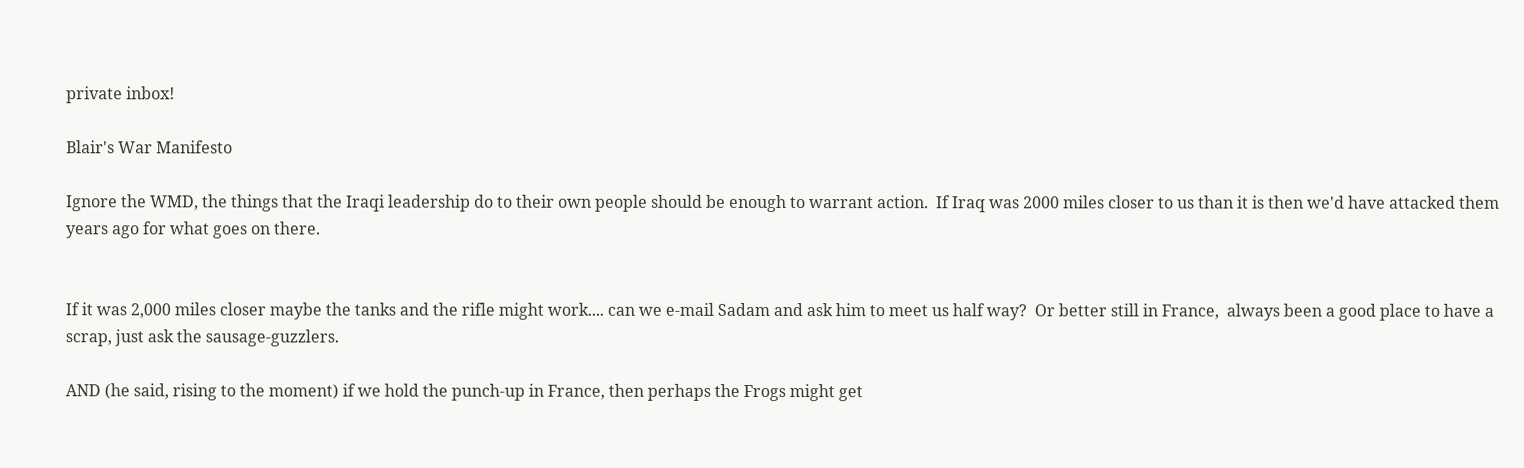private inbox!

Blair's War Manifesto

Ignore the WMD, the things that the Iraqi leadership do to their own people should be enough to warrant action.  If Iraq was 2000 miles closer to us than it is then we'd have attacked them years ago for what goes on there.


If it was 2,000 miles closer maybe the tanks and the rifle might work.... can we e-mail Sadam and ask him to meet us half way?  Or better still in France,  always been a good place to have a scrap, just ask the sausage-guzzlers.

AND (he said, rising to the moment) if we hold the punch-up in France, then perhaps the Frogs might get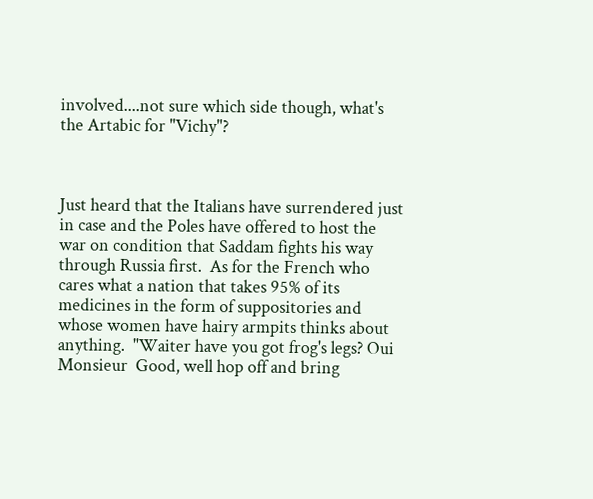involved....not sure which side though, what's the Artabic for "Vichy"?



Just heard that the Italians have surrendered just in case and the Poles have offered to host the war on condition that Saddam fights his way through Russia first.  As for the French who cares what a nation that takes 95% of its medicines in the form of suppositories and whose women have hairy armpits thinks about anything.  "Waiter have you got frog's legs? Oui Monsieur  Good, well hop off and bring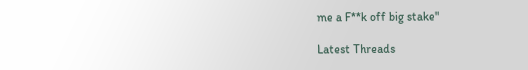me a F**k off big stake"

Latest Threads